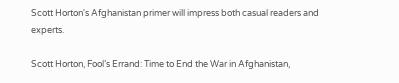Scott Horton's Afghanistan primer will impress both casual readers and experts.

Scott Horton, Fool’s Errand: Time to End the War in Afghanistan,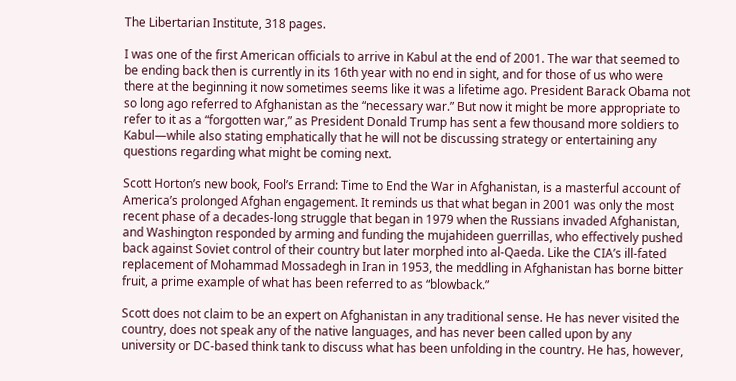The Libertarian Institute, 318 pages.

I was one of the first American officials to arrive in Kabul at the end of 2001. The war that seemed to be ending back then is currently in its 16th year with no end in sight, and for those of us who were there at the beginning it now sometimes seems like it was a lifetime ago. President Barack Obama not so long ago referred to Afghanistan as the “necessary war.” But now it might be more appropriate to refer to it as a “forgotten war,” as President Donald Trump has sent a few thousand more soldiers to Kabul—while also stating emphatically that he will not be discussing strategy or entertaining any questions regarding what might be coming next.

Scott Horton’s new book, Fool’s Errand: Time to End the War in Afghanistan, is a masterful account of America’s prolonged Afghan engagement. It reminds us that what began in 2001 was only the most recent phase of a decades-long struggle that began in 1979 when the Russians invaded Afghanistan, and Washington responded by arming and funding the mujahideen guerrillas, who effectively pushed back against Soviet control of their country but later morphed into al-Qaeda. Like the CIA’s ill-fated replacement of Mohammad Mossadegh in Iran in 1953, the meddling in Afghanistan has borne bitter fruit, a prime example of what has been referred to as “blowback.”

Scott does not claim to be an expert on Afghanistan in any traditional sense. He has never visited the country, does not speak any of the native languages, and has never been called upon by any university or DC-based think tank to discuss what has been unfolding in the country. He has, however,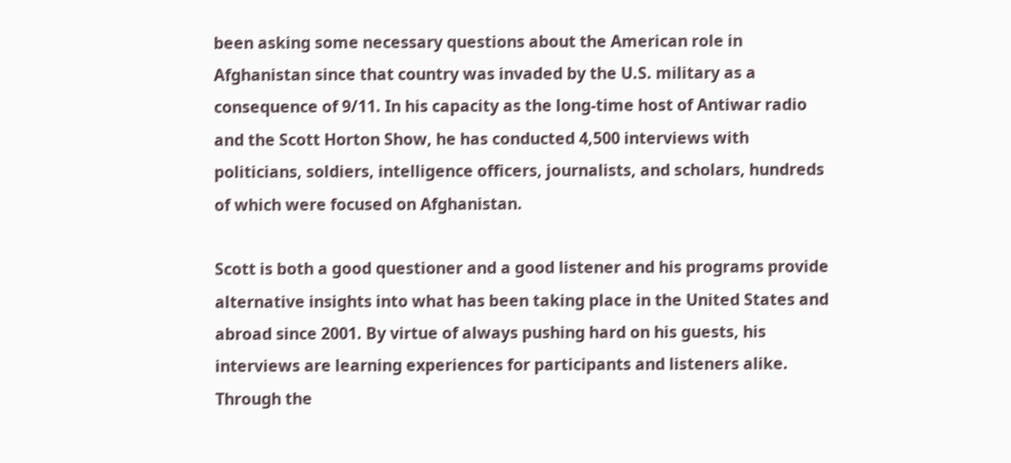been asking some necessary questions about the American role in Afghanistan since that country was invaded by the U.S. military as a consequence of 9/11. In his capacity as the long-time host of Antiwar radio and the Scott Horton Show, he has conducted 4,500 interviews with politicians, soldiers, intelligence officers, journalists, and scholars, hundreds of which were focused on Afghanistan.

Scott is both a good questioner and a good listener and his programs provide alternative insights into what has been taking place in the United States and abroad since 2001. By virtue of always pushing hard on his guests, his interviews are learning experiences for participants and listeners alike. Through the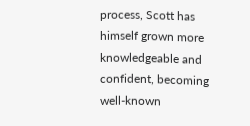process, Scott has himself grown more knowledgeable and confident, becoming well-known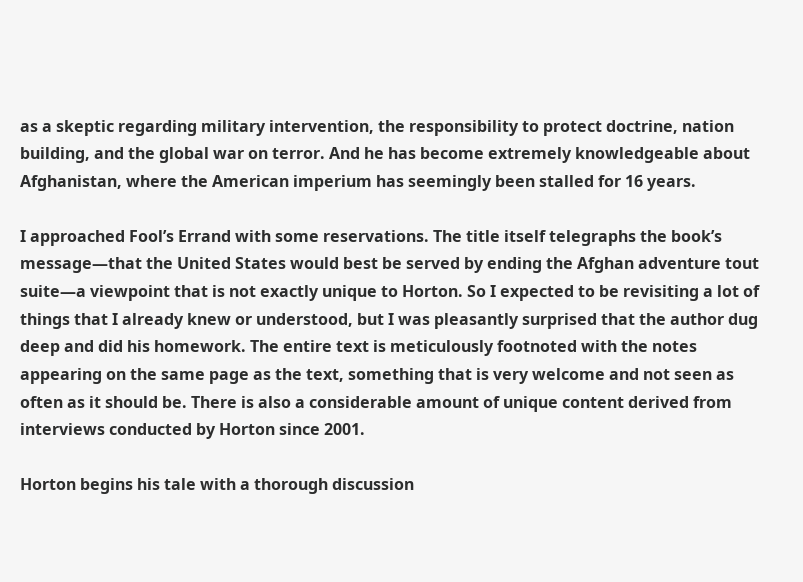as a skeptic regarding military intervention, the responsibility to protect doctrine, nation building, and the global war on terror. And he has become extremely knowledgeable about Afghanistan, where the American imperium has seemingly been stalled for 16 years.

I approached Fool’s Errand with some reservations. The title itself telegraphs the book’s message—that the United States would best be served by ending the Afghan adventure tout suite—a viewpoint that is not exactly unique to Horton. So I expected to be revisiting a lot of things that I already knew or understood, but I was pleasantly surprised that the author dug deep and did his homework. The entire text is meticulously footnoted with the notes appearing on the same page as the text, something that is very welcome and not seen as often as it should be. There is also a considerable amount of unique content derived from interviews conducted by Horton since 2001.

Horton begins his tale with a thorough discussion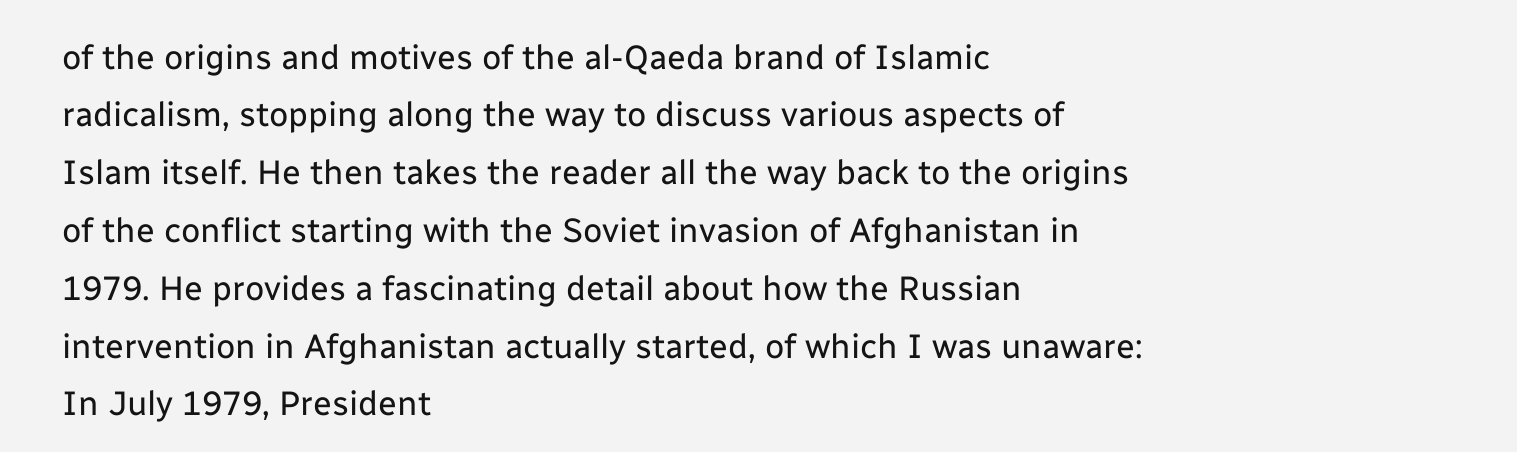of the origins and motives of the al-Qaeda brand of Islamic radicalism, stopping along the way to discuss various aspects of Islam itself. He then takes the reader all the way back to the origins of the conflict starting with the Soviet invasion of Afghanistan in 1979. He provides a fascinating detail about how the Russian intervention in Afghanistan actually started, of which I was unaware: In July 1979, President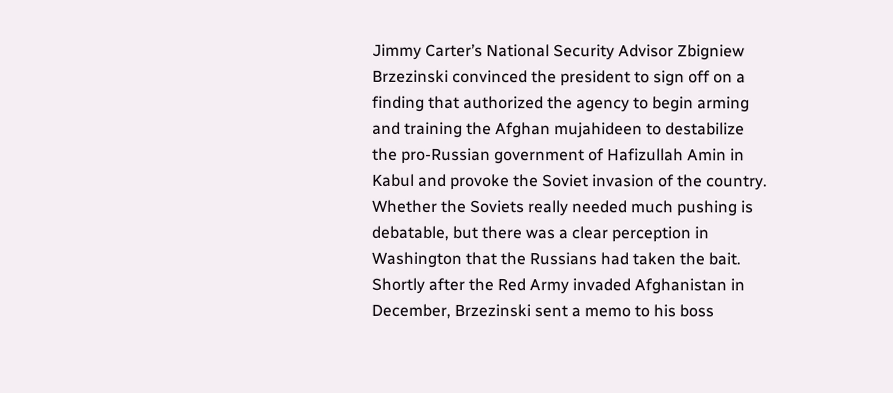Jimmy Carter’s National Security Advisor Zbigniew Brzezinski convinced the president to sign off on a finding that authorized the agency to begin arming and training the Afghan mujahideen to destabilize the pro-Russian government of Hafizullah Amin in Kabul and provoke the Soviet invasion of the country. Whether the Soviets really needed much pushing is debatable, but there was a clear perception in Washington that the Russians had taken the bait. Shortly after the Red Army invaded Afghanistan in December, Brzezinski sent a memo to his boss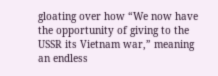gloating over how “We now have the opportunity of giving to the USSR its Vietnam war,” meaning an endless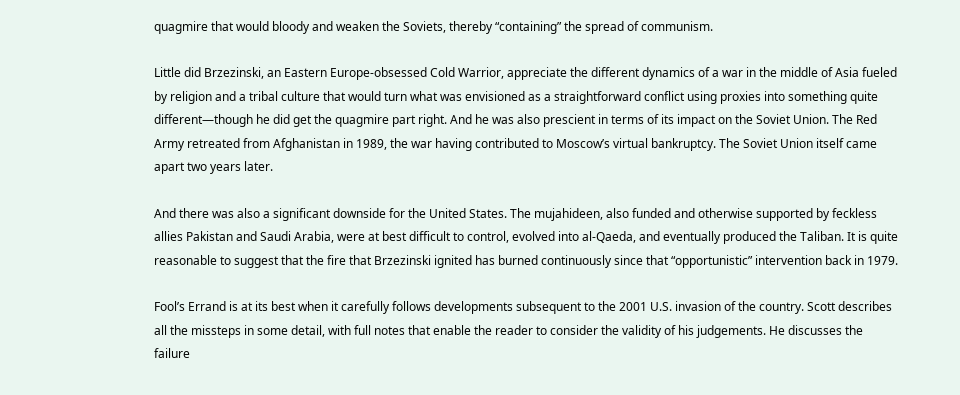quagmire that would bloody and weaken the Soviets, thereby “containing” the spread of communism.

Little did Brzezinski, an Eastern Europe-obsessed Cold Warrior, appreciate the different dynamics of a war in the middle of Asia fueled by religion and a tribal culture that would turn what was envisioned as a straightforward conflict using proxies into something quite different—though he did get the quagmire part right. And he was also prescient in terms of its impact on the Soviet Union. The Red Army retreated from Afghanistan in 1989, the war having contributed to Moscow’s virtual bankruptcy. The Soviet Union itself came apart two years later.

And there was also a significant downside for the United States. The mujahideen, also funded and otherwise supported by feckless allies Pakistan and Saudi Arabia, were at best difficult to control, evolved into al-Qaeda, and eventually produced the Taliban. It is quite reasonable to suggest that the fire that Brzezinski ignited has burned continuously since that “opportunistic” intervention back in 1979.

Fool’s Errand is at its best when it carefully follows developments subsequent to the 2001 U.S. invasion of the country. Scott describes all the missteps in some detail, with full notes that enable the reader to consider the validity of his judgements. He discusses the failure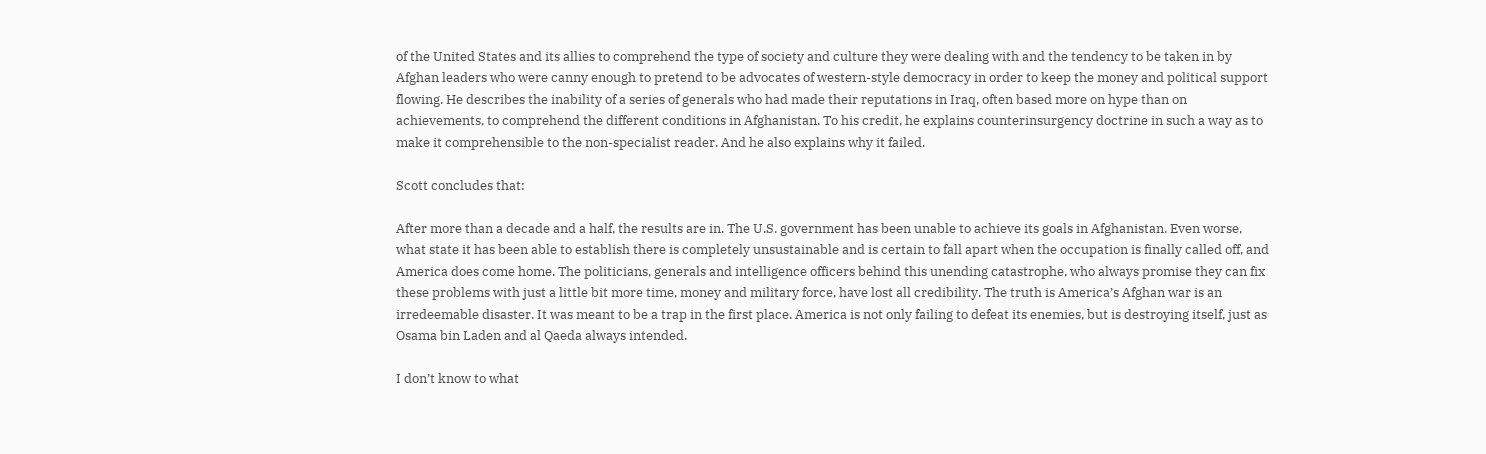of the United States and its allies to comprehend the type of society and culture they were dealing with and the tendency to be taken in by Afghan leaders who were canny enough to pretend to be advocates of western-style democracy in order to keep the money and political support flowing. He describes the inability of a series of generals who had made their reputations in Iraq, often based more on hype than on achievements, to comprehend the different conditions in Afghanistan. To his credit, he explains counterinsurgency doctrine in such a way as to make it comprehensible to the non-specialist reader. And he also explains why it failed.

Scott concludes that:

After more than a decade and a half, the results are in. The U.S. government has been unable to achieve its goals in Afghanistan. Even worse, what state it has been able to establish there is completely unsustainable and is certain to fall apart when the occupation is finally called off, and America does come home. The politicians, generals and intelligence officers behind this unending catastrophe, who always promise they can fix these problems with just a little bit more time, money and military force, have lost all credibility. The truth is America’s Afghan war is an irredeemable disaster. It was meant to be a trap in the first place. America is not only failing to defeat its enemies, but is destroying itself, just as Osama bin Laden and al Qaeda always intended.

I don’t know to what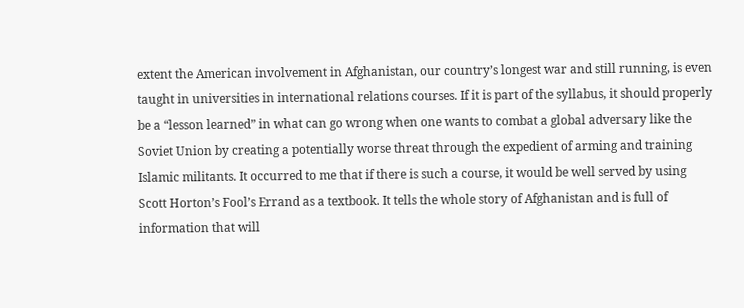extent the American involvement in Afghanistan, our country’s longest war and still running, is even taught in universities in international relations courses. If it is part of the syllabus, it should properly be a “lesson learned” in what can go wrong when one wants to combat a global adversary like the Soviet Union by creating a potentially worse threat through the expedient of arming and training Islamic militants. It occurred to me that if there is such a course, it would be well served by using Scott Horton’s Fool’s Errand as a textbook. It tells the whole story of Afghanistan and is full of information that will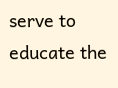serve to educate the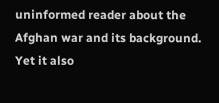uninformed reader about the Afghan war and its background. Yet it also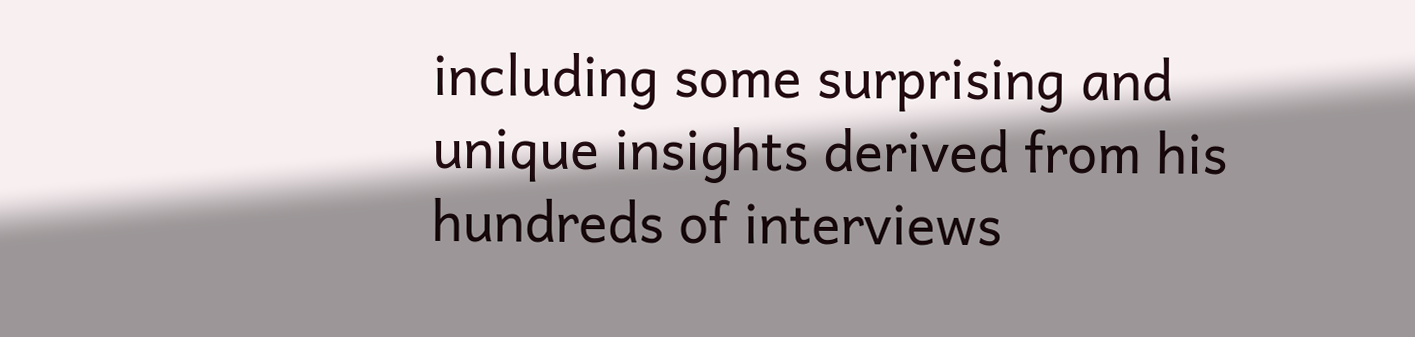including some surprising and unique insights derived from his hundreds of interviews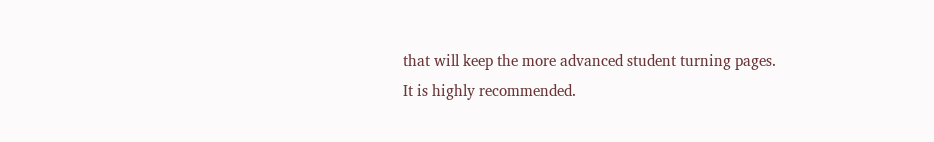that will keep the more advanced student turning pages. It is highly recommended.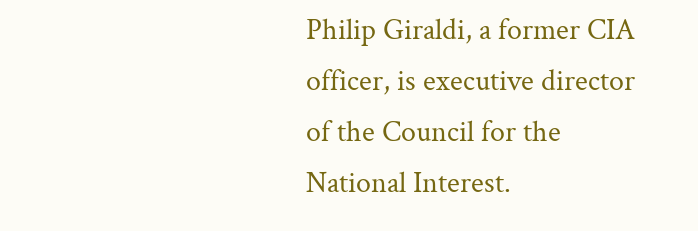Philip Giraldi, a former CIA officer, is executive director of the Council for the National Interest.